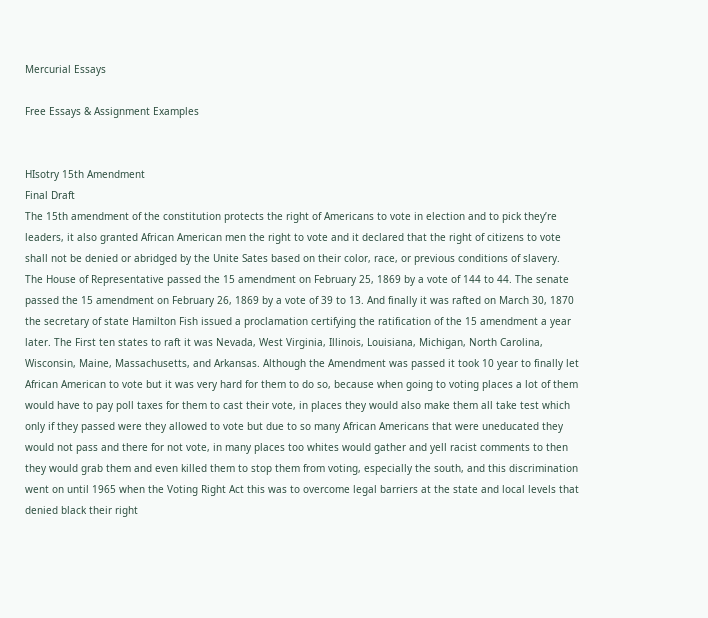Mercurial Essays

Free Essays & Assignment Examples


HIsotry 15th Amendment
Final Draft
The 15th amendment of the constitution protects the right of Americans to vote in election and to pick they’re leaders, it also granted African American men the right to vote and it declared that the right of citizens to vote shall not be denied or abridged by the Unite Sates based on their color, race, or previous conditions of slavery.
The House of Representative passed the 15 amendment on February 25, 1869 by a vote of 144 to 44. The senate passed the 15 amendment on February 26, 1869 by a vote of 39 to 13. And finally it was rafted on March 30, 1870 the secretary of state Hamilton Fish issued a proclamation certifying the ratification of the 15 amendment a year later. The First ten states to raft it was Nevada, West Virginia, Illinois, Louisiana, Michigan, North Carolina, Wisconsin, Maine, Massachusetts, and Arkansas. Although the Amendment was passed it took 10 year to finally let African American to vote but it was very hard for them to do so, because when going to voting places a lot of them would have to pay poll taxes for them to cast their vote, in places they would also make them all take test which only if they passed were they allowed to vote but due to so many African Americans that were uneducated they would not pass and there for not vote, in many places too whites would gather and yell racist comments to then they would grab them and even killed them to stop them from voting, especially the south, and this discrimination went on until 1965 when the Voting Right Act this was to overcome legal barriers at the state and local levels that denied black their right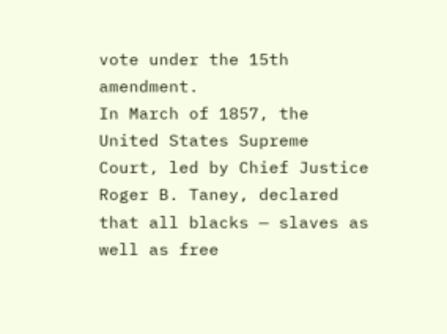vote under the 15th amendment.
In March of 1857, the United States Supreme Court, led by Chief Justice Roger B. Taney, declared that all blacks — slaves as well as free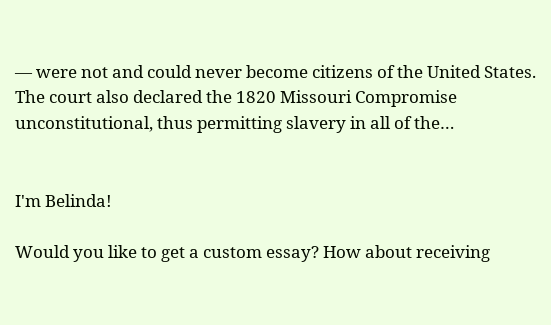— were not and could never become citizens of the United States. The court also declared the 1820 Missouri Compromise unconstitutional, thus permitting slavery in all of the…


I'm Belinda!

Would you like to get a custom essay? How about receiving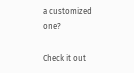a customized one?

Check it out